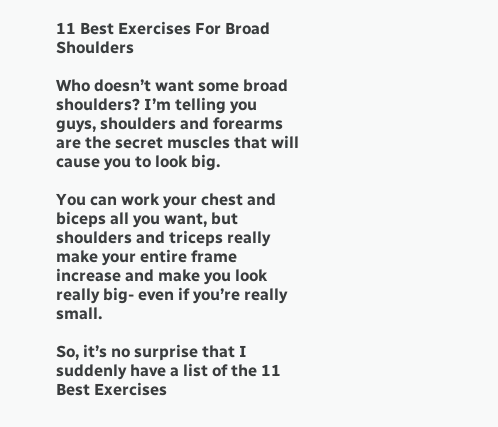11 Best Exercises For Broad Shoulders

Who doesn’t want some broad shoulders? I’m telling you guys, shoulders and forearms are the secret muscles that will cause you to look big.

You can work your chest and biceps all you want, but shoulders and triceps really make your entire frame increase and make you look really big- even if you’re really small.

So, it’s no surprise that I suddenly have a list of the 11 Best Exercises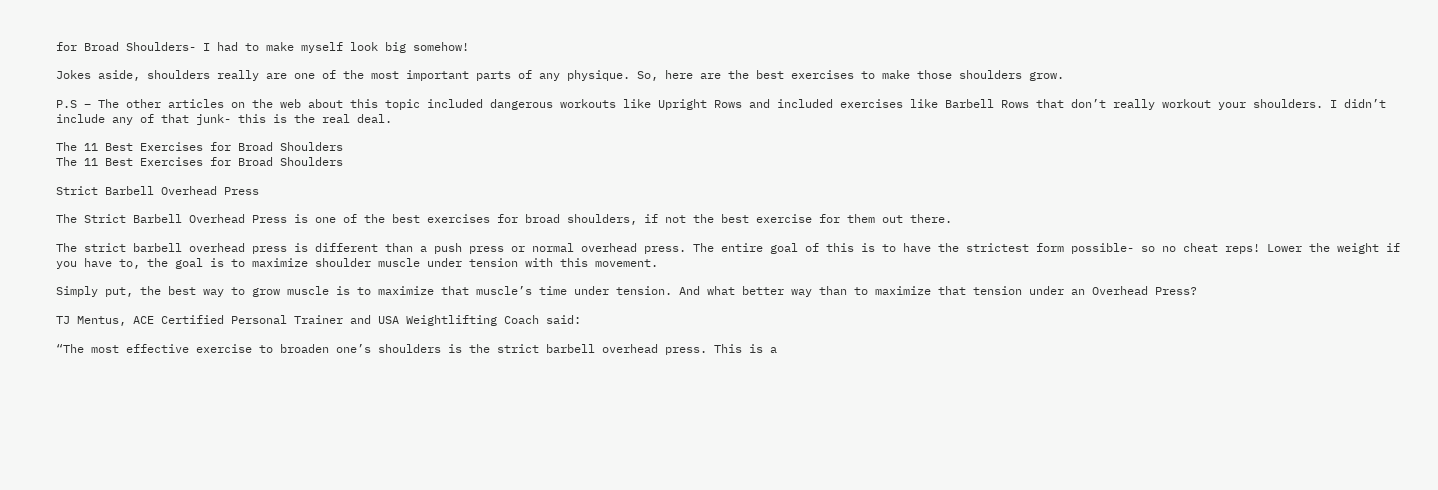for Broad Shoulders- I had to make myself look big somehow!

Jokes aside, shoulders really are one of the most important parts of any physique. So, here are the best exercises to make those shoulders grow.

P.S – The other articles on the web about this topic included dangerous workouts like Upright Rows and included exercises like Barbell Rows that don’t really workout your shoulders. I didn’t include any of that junk- this is the real deal.

The 11 Best Exercises for Broad Shoulders
The 11 Best Exercises for Broad Shoulders

Strict Barbell Overhead Press

The Strict Barbell Overhead Press is one of the best exercises for broad shoulders, if not the best exercise for them out there.

The strict barbell overhead press is different than a push press or normal overhead press. The entire goal of this is to have the strictest form possible- so no cheat reps! Lower the weight if you have to, the goal is to maximize shoulder muscle under tension with this movement.

Simply put, the best way to grow muscle is to maximize that muscle’s time under tension. And what better way than to maximize that tension under an Overhead Press?

TJ Mentus, ACE Certified Personal Trainer and USA Weightlifting Coach said:

“The most effective exercise to broaden one’s shoulders is the strict barbell overhead press. This is a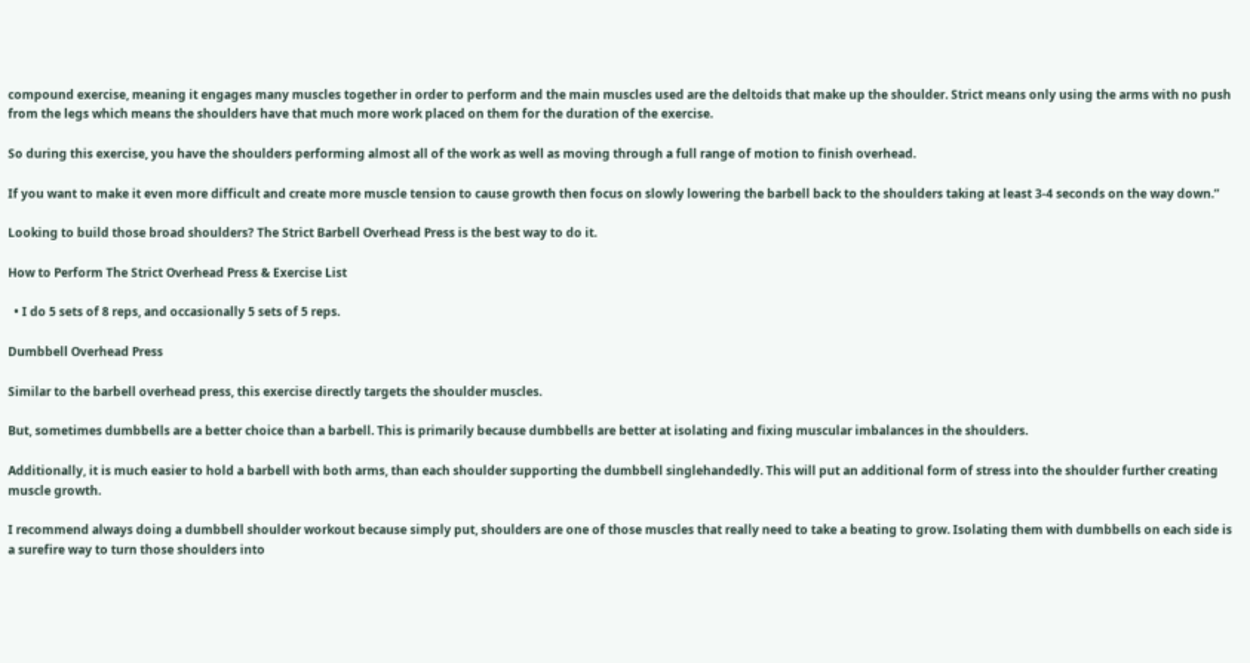compound exercise, meaning it engages many muscles together in order to perform and the main muscles used are the deltoids that make up the shoulder. Strict means only using the arms with no push from the legs which means the shoulders have that much more work placed on them for the duration of the exercise.

So during this exercise, you have the shoulders performing almost all of the work as well as moving through a full range of motion to finish overhead.

If you want to make it even more difficult and create more muscle tension to cause growth then focus on slowly lowering the barbell back to the shoulders taking at least 3-4 seconds on the way down.”

Looking to build those broad shoulders? The Strict Barbell Overhead Press is the best way to do it.

How to Perform The Strict Overhead Press & Exercise List

  • I do 5 sets of 8 reps, and occasionally 5 sets of 5 reps.

Dumbbell Overhead Press

Similar to the barbell overhead press, this exercise directly targets the shoulder muscles.

But, sometimes dumbbells are a better choice than a barbell. This is primarily because dumbbells are better at isolating and fixing muscular imbalances in the shoulders.

Additionally, it is much easier to hold a barbell with both arms, than each shoulder supporting the dumbbell singlehandedly. This will put an additional form of stress into the shoulder further creating muscle growth.

I recommend always doing a dumbbell shoulder workout because simply put, shoulders are one of those muscles that really need to take a beating to grow. Isolating them with dumbbells on each side is a surefire way to turn those shoulders into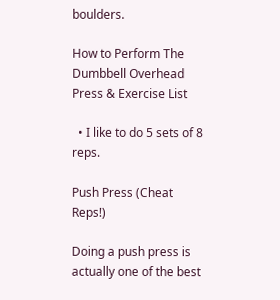boulders.

How to Perform The Dumbbell Overhead Press & Exercise List

  • I like to do 5 sets of 8 reps.

Push Press (Cheat Reps!)

Doing a push press is actually one of the best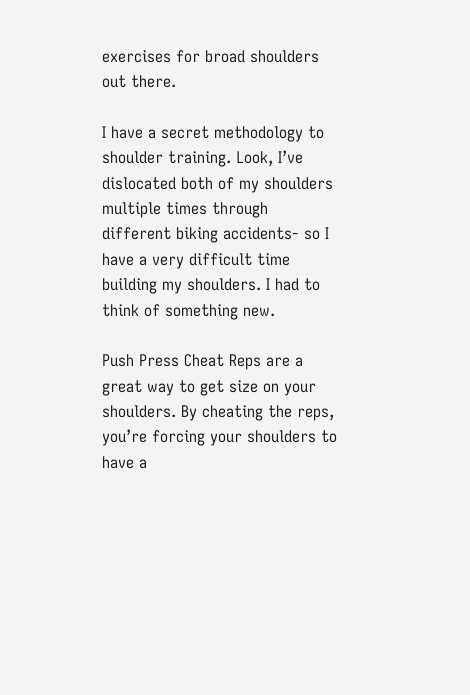exercises for broad shoulders out there.

I have a secret methodology to shoulder training. Look, I’ve dislocated both of my shoulders multiple times through different biking accidents- so I have a very difficult time building my shoulders. I had to think of something new.

Push Press Cheat Reps are a great way to get size on your shoulders. By cheating the reps, you’re forcing your shoulders to have a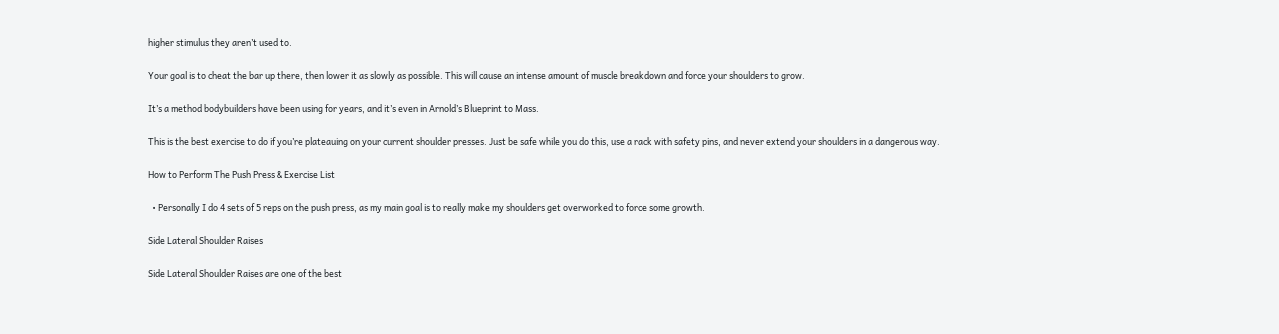higher stimulus they aren’t used to.

Your goal is to cheat the bar up there, then lower it as slowly as possible. This will cause an intense amount of muscle breakdown and force your shoulders to grow.

It’s a method bodybuilders have been using for years, and it’s even in Arnold’s Blueprint to Mass.

This is the best exercise to do if you’re plateauing on your current shoulder presses. Just be safe while you do this, use a rack with safety pins, and never extend your shoulders in a dangerous way.

How to Perform The Push Press & Exercise List

  • Personally I do 4 sets of 5 reps on the push press, as my main goal is to really make my shoulders get overworked to force some growth.

Side Lateral Shoulder Raises

Side Lateral Shoulder Raises are one of the best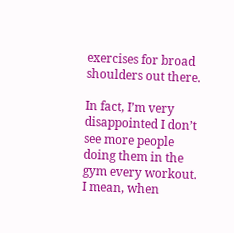exercises for broad shoulders out there.

In fact, I’m very disappointed I don’t see more people doing them in the gym every workout. I mean, when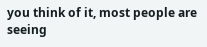you think of it, most people are seeing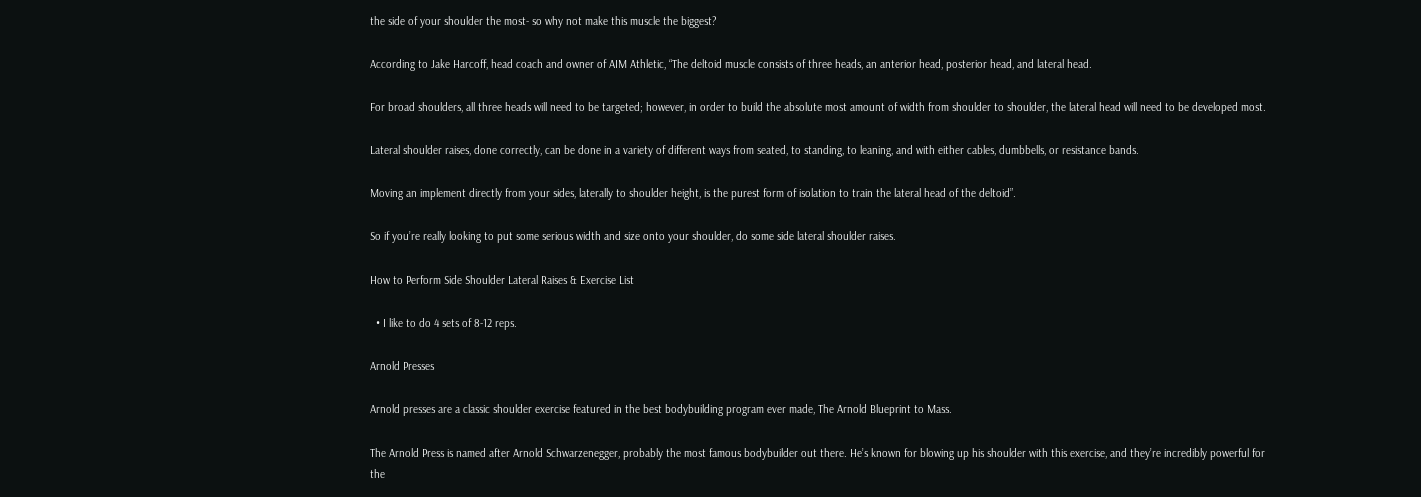the side of your shoulder the most- so why not make this muscle the biggest?

According to Jake Harcoff, head coach and owner of AIM Athletic, “The deltoid muscle consists of three heads, an anterior head, posterior head, and lateral head.

For broad shoulders, all three heads will need to be targeted; however, in order to build the absolute most amount of width from shoulder to shoulder, the lateral head will need to be developed most.

Lateral shoulder raises, done correctly, can be done in a variety of different ways from seated, to standing, to leaning, and with either cables, dumbbells, or resistance bands.

Moving an implement directly from your sides, laterally to shoulder height, is the purest form of isolation to train the lateral head of the deltoid”.

So if you’re really looking to put some serious width and size onto your shoulder, do some side lateral shoulder raises.

How to Perform Side Shoulder Lateral Raises & Exercise List

  • I like to do 4 sets of 8-12 reps.

Arnold Presses

Arnold presses are a classic shoulder exercise featured in the best bodybuilding program ever made, The Arnold Blueprint to Mass.

The Arnold Press is named after Arnold Schwarzenegger, probably the most famous bodybuilder out there. He’s known for blowing up his shoulder with this exercise, and they’re incredibly powerful for the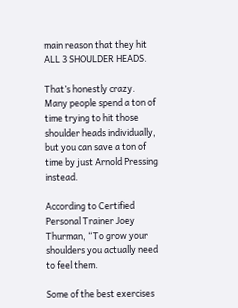main reason that they hit ALL 3 SHOULDER HEADS.

That’s honestly crazy. Many people spend a ton of time trying to hit those shoulder heads individually, but you can save a ton of time by just Arnold Pressing instead.

According to Certified Personal Trainer Joey Thurman, “To grow your shoulders you actually need to feel them.

Some of the best exercises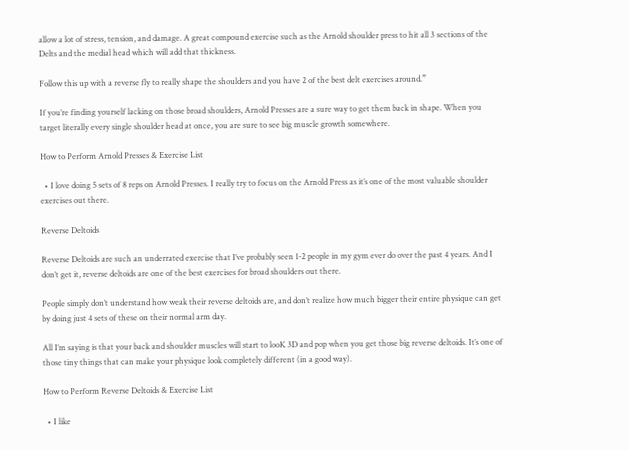allow a lot of stress, tension, and damage. A great compound exercise such as the Arnold shoulder press to hit all 3 sections of the Delts and the medial head which will add that thickness.

Follow this up with a reverse fly to really shape the shoulders and you have 2 of the best delt exercises around.”

If you’re finding yourself lacking on those broad shoulders, Arnold Presses are a sure way to get them back in shape. When you target literally every single shoulder head at once, you are sure to see big muscle growth somewhere.

How to Perform Arnold Presses & Exercise List

  • I love doing 5 sets of 8 reps on Arnold Presses. I really try to focus on the Arnold Press as it’s one of the most valuable shoulder exercises out there.

Reverse Deltoids

Reverse Deltoids are such an underrated exercise that I’ve probably seen 1-2 people in my gym ever do over the past 4 years. And I don’t get it, reverse deltoids are one of the best exercises for broad shoulders out there.

People simply don’t understand how weak their reverse deltoids are, and don’t realize how much bigger their entire physique can get by doing just 4 sets of these on their normal arm day.

All I’m saying is that your back and shoulder muscles will start to looK 3D and pop when you get those big reverse deltoids. It’s one of those tiny things that can make your physique look completely different (in a good way).

How to Perform Reverse Deltoids & Exercise List

  • I like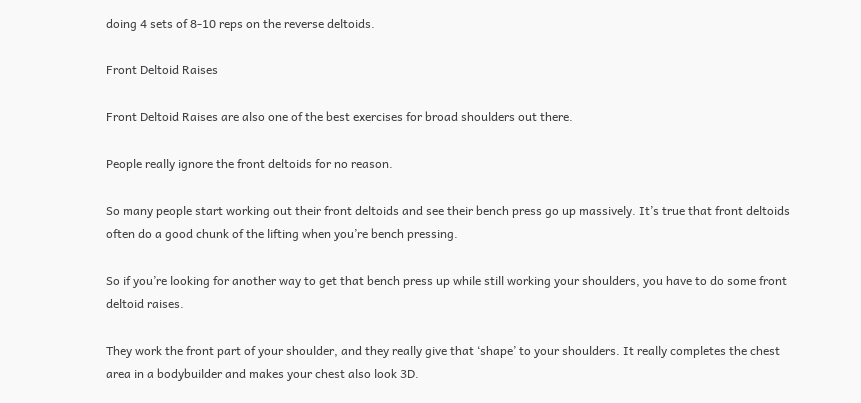doing 4 sets of 8-10 reps on the reverse deltoids.

Front Deltoid Raises

Front Deltoid Raises are also one of the best exercises for broad shoulders out there.

People really ignore the front deltoids for no reason.

So many people start working out their front deltoids and see their bench press go up massively. It’s true that front deltoids often do a good chunk of the lifting when you’re bench pressing.

So if you’re looking for another way to get that bench press up while still working your shoulders, you have to do some front deltoid raises.

They work the front part of your shoulder, and they really give that ‘shape’ to your shoulders. It really completes the chest area in a bodybuilder and makes your chest also look 3D.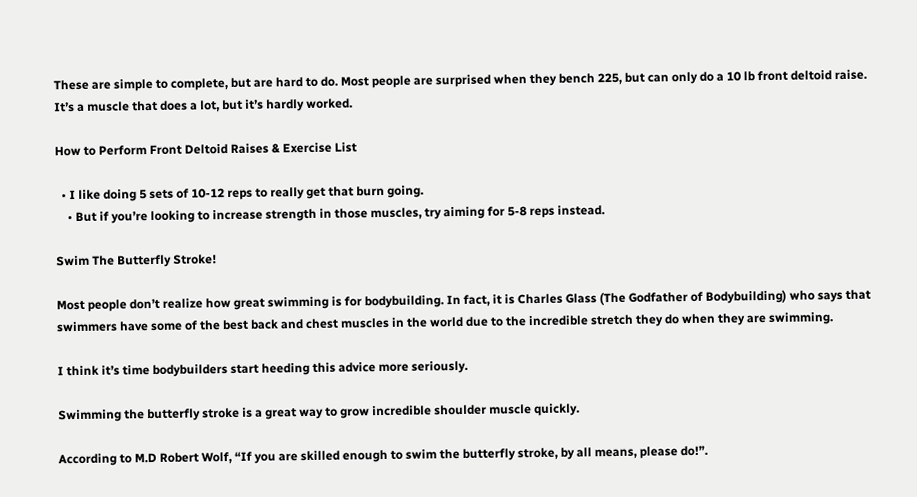These are simple to complete, but are hard to do. Most people are surprised when they bench 225, but can only do a 10 lb front deltoid raise. It’s a muscle that does a lot, but it’s hardly worked.

How to Perform Front Deltoid Raises & Exercise List

  • I like doing 5 sets of 10-12 reps to really get that burn going.
    • But if you’re looking to increase strength in those muscles, try aiming for 5-8 reps instead.

Swim The Butterfly Stroke!

Most people don’t realize how great swimming is for bodybuilding. In fact, it is Charles Glass (The Godfather of Bodybuilding) who says that swimmers have some of the best back and chest muscles in the world due to the incredible stretch they do when they are swimming.

I think it’s time bodybuilders start heeding this advice more seriously.

Swimming the butterfly stroke is a great way to grow incredible shoulder muscle quickly.

According to M.D Robert Wolf, “If you are skilled enough to swim the butterfly stroke, by all means, please do!”.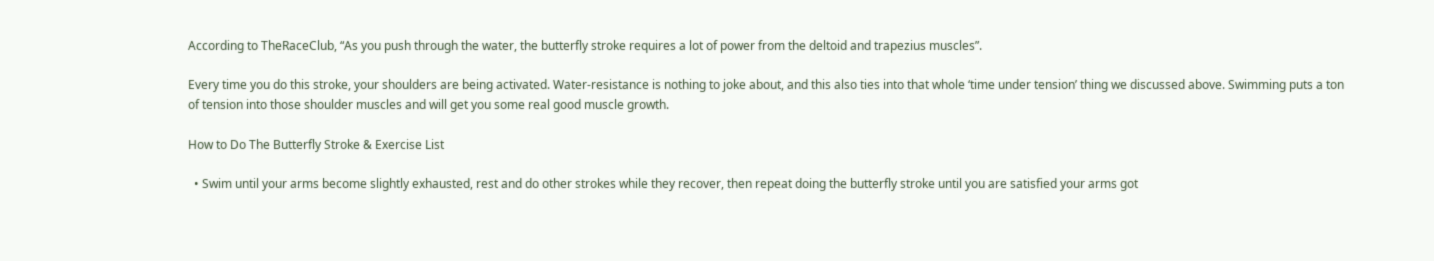According to TheRaceClub, “As you push through the water, the butterfly stroke requires a lot of power from the deltoid and trapezius muscles”.

Every time you do this stroke, your shoulders are being activated. Water-resistance is nothing to joke about, and this also ties into that whole ‘time under tension’ thing we discussed above. Swimming puts a ton of tension into those shoulder muscles and will get you some real good muscle growth.

How to Do The Butterfly Stroke & Exercise List

  • Swim until your arms become slightly exhausted, rest and do other strokes while they recover, then repeat doing the butterfly stroke until you are satisfied your arms got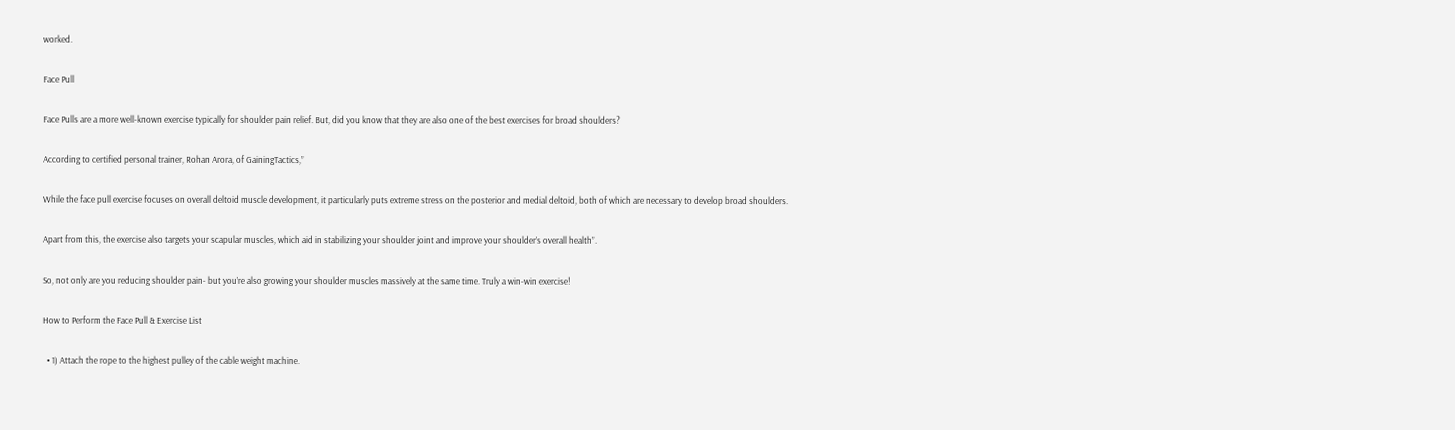worked.

Face Pull

Face Pulls are a more well-known exercise typically for shoulder pain relief. But, did you know that they are also one of the best exercises for broad shoulders?

According to certified personal trainer, Rohan Arora, of GainingTactics,”

While the face pull exercise focuses on overall deltoid muscle development, it particularly puts extreme stress on the posterior and medial deltoid, both of which are necessary to develop broad shoulders.

Apart from this, the exercise also targets your scapular muscles, which aid in stabilizing your shoulder joint and improve your shoulder’s overall health”.

So, not only are you reducing shoulder pain- but you’re also growing your shoulder muscles massively at the same time. Truly a win-win exercise!

How to Perform the Face Pull & Exercise List

  • 1) Attach the rope to the highest pulley of the cable weight machine.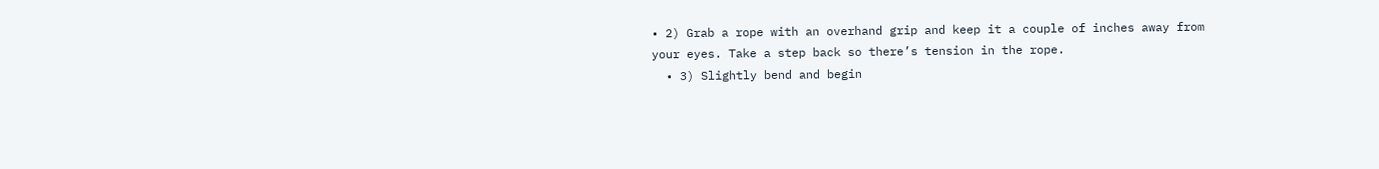• 2) Grab a rope with an overhand grip and keep it a couple of inches away from your eyes. Take a step back so there’s tension in the rope.
  • 3) Slightly bend and begin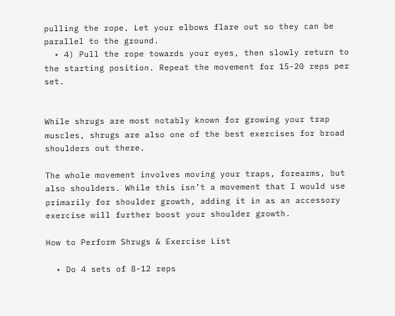pulling the rope. Let your elbows flare out so they can be parallel to the ground.
  • 4) Pull the rope towards your eyes, then slowly return to the starting position. Repeat the movement for 15-20 reps per set.


While shrugs are most notably known for growing your trap muscles, shrugs are also one of the best exercises for broad shoulders out there.

The whole movement involves moving your traps, forearms, but also shoulders. While this isn’t a movement that I would use primarily for shoulder growth, adding it in as an accessory exercise will further boost your shoulder growth.

How to Perform Shrugs & Exercise List

  • Do 4 sets of 8-12 reps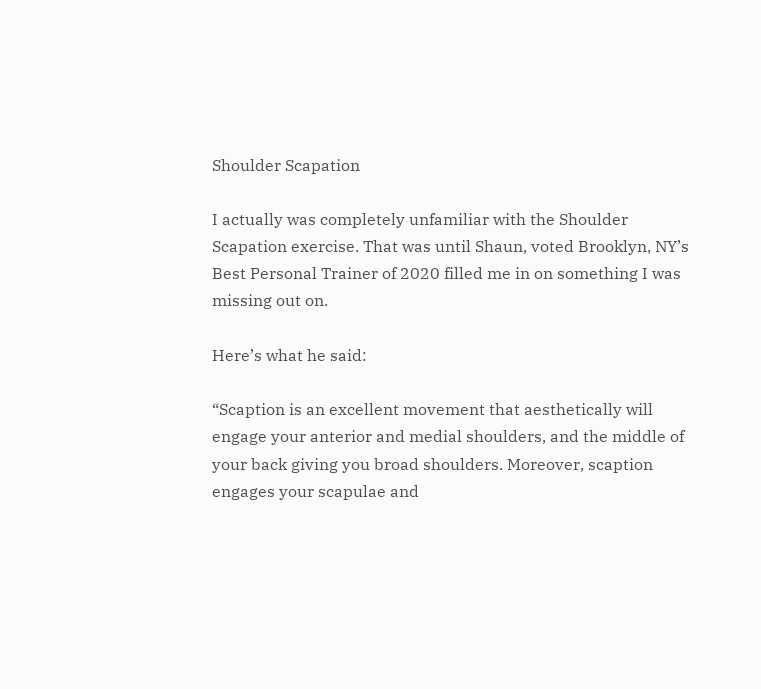Shoulder Scapation

I actually was completely unfamiliar with the Shoulder Scapation exercise. That was until Shaun, voted Brooklyn, NY’s Best Personal Trainer of 2020 filled me in on something I was missing out on.

Here’s what he said:

“Scaption is an excellent movement that aesthetically will engage your anterior and medial shoulders, and the middle of your back giving you broad shoulders. Moreover, scaption engages your scapulae and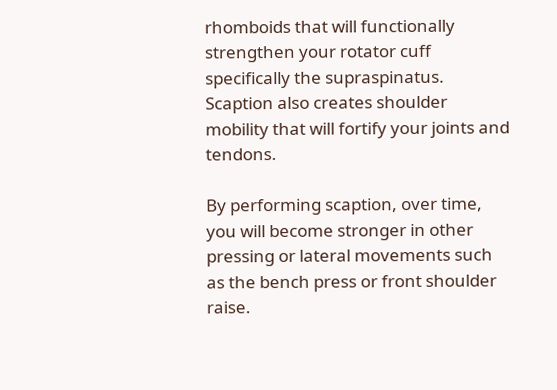rhomboids that will functionally strengthen your rotator cuff specifically the supraspinatus. Scaption also creates shoulder mobility that will fortify your joints and tendons.

By performing scaption, over time, you will become stronger in other pressing or lateral movements such as the bench press or front shoulder raise.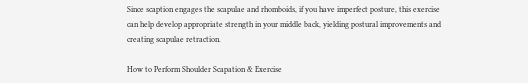Since scaption engages the scapulae and rhomboids, if you have imperfect posture, this exercise can help develop appropriate strength in your middle back, yielding postural improvements and creating scapulae retraction.

How to Perform Shoulder Scapation & Exercise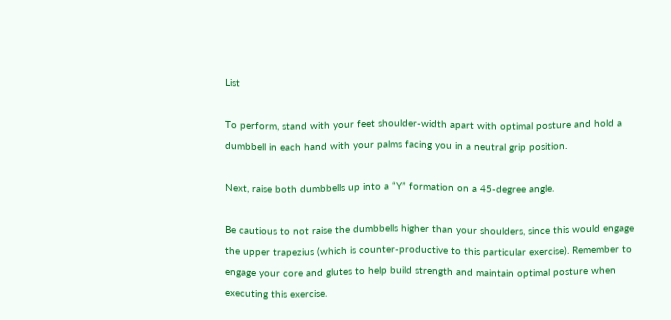List

To perform, stand with your feet shoulder-width apart with optimal posture and hold a dumbbell in each hand with your palms facing you in a neutral grip position.

Next, raise both dumbbells up into a “Y” formation on a 45-degree angle.

Be cautious to not raise the dumbbells higher than your shoulders, since this would engage the upper trapezius (which is counter-productive to this particular exercise). Remember to engage your core and glutes to help build strength and maintain optimal posture when executing this exercise.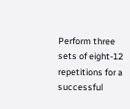Perform three sets of eight-12 repetitions for a successful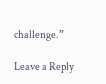challenge.”

Leave a Reply